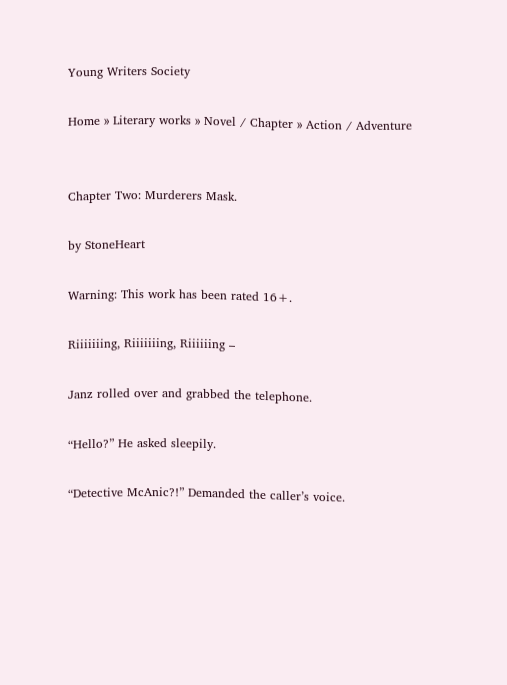Young Writers Society

Home » Literary works » Novel / Chapter » Action / Adventure


Chapter Two: Murderers Mask.

by StoneHeart

Warning: This work has been rated 16+.

Riiiiiiing, Riiiiiiing, Riiiiiing –

Janz rolled over and grabbed the telephone.

“Hello?” He asked sleepily.

“Detective McAnic?!” Demanded the caller’s voice.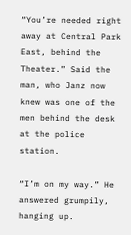“You’re needed right away at Central Park East, behind the Theater.” Said the man, who Janz now knew was one of the men behind the desk at the police station.

“I’m on my way.” He answered grumpily, hanging up.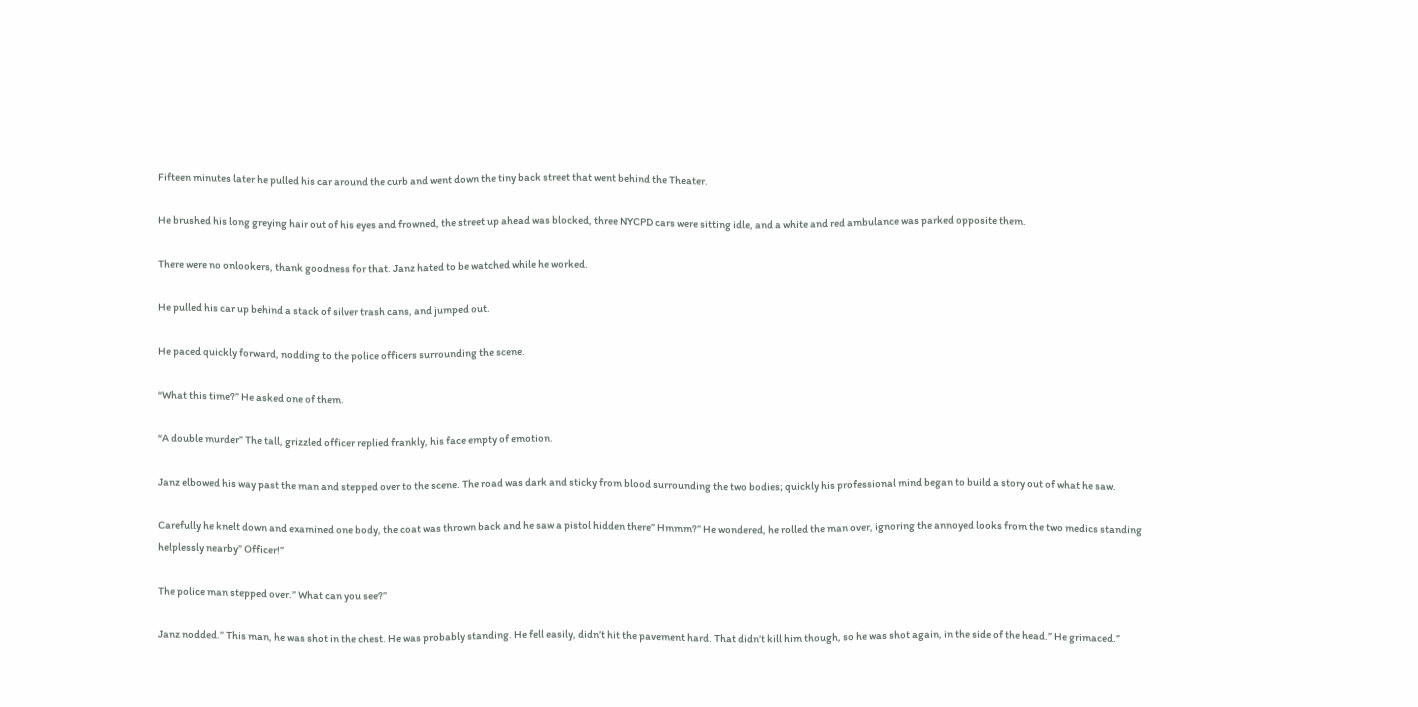Fifteen minutes later he pulled his car around the curb and went down the tiny back street that went behind the Theater.

He brushed his long greying hair out of his eyes and frowned, the street up ahead was blocked, three NYCPD cars were sitting idle, and a white and red ambulance was parked opposite them.

There were no onlookers, thank goodness for that. Janz hated to be watched while he worked.

He pulled his car up behind a stack of silver trash cans, and jumped out.

He paced quickly forward, nodding to the police officers surrounding the scene.

“What this time?” He asked one of them.

“A double murder” The tall, grizzled officer replied frankly, his face empty of emotion.

Janz elbowed his way past the man and stepped over to the scene. The road was dark and sticky from blood surrounding the two bodies; quickly his professional mind began to build a story out of what he saw.

Carefully he knelt down and examined one body, the coat was thrown back and he saw a pistol hidden there” Hmmm?” He wondered, he rolled the man over, ignoring the annoyed looks from the two medics standing helplessly nearby” Officer!”

The police man stepped over.” What can you see?”

Janz nodded.” This man, he was shot in the chest. He was probably standing. He fell easily, didn’t hit the pavement hard. That didn’t kill him though, so he was shot again, in the side of the head.” He grimaced.”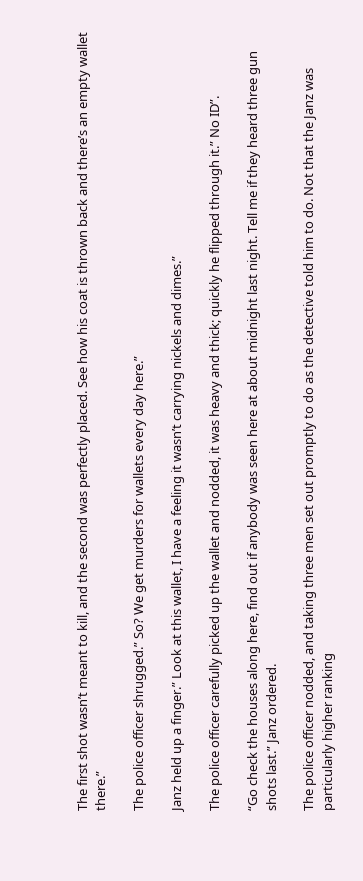The first shot wasn’t meant to kill, and the second was perfectly placed. See how his coat is thrown back and there’s an empty wallet there.”

The police officer shrugged.” So? We get murders for wallets every day here.”

Janz held up a finger.” Look at this wallet, I have a feeling it wasn’t carrying nickels and dimes.”

The police officer carefully picked up the wallet and nodded, it was heavy and thick; quickly he flipped through it.” No ID”.

“Go check the houses along here, find out if anybody was seen here at about midnight last night. Tell me if they heard three gun shots last.” Janz ordered.

The police officer nodded, and taking three men set out promptly to do as the detective told him to do. Not that the Janz was particularly higher ranking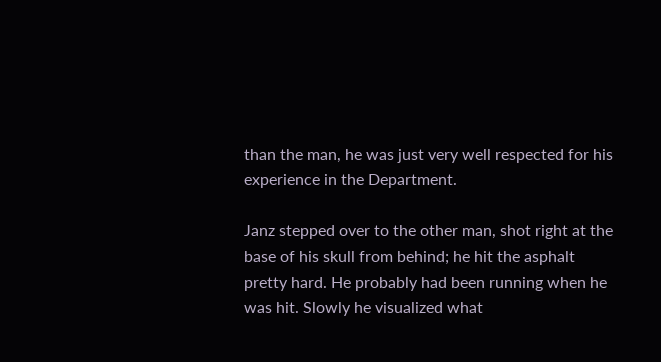than the man, he was just very well respected for his experience in the Department.

Janz stepped over to the other man, shot right at the base of his skull from behind; he hit the asphalt pretty hard. He probably had been running when he was hit. Slowly he visualized what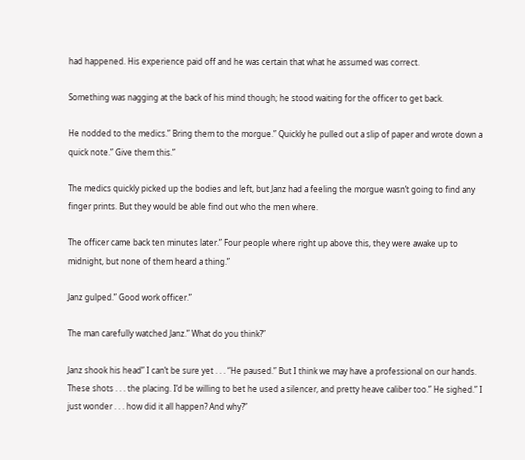had happened. His experience paid off and he was certain that what he assumed was correct.

Something was nagging at the back of his mind though; he stood waiting for the officer to get back.

He nodded to the medics.” Bring them to the morgue.” Quickly he pulled out a slip of paper and wrote down a quick note.” Give them this.”

The medics quickly picked up the bodies and left, but Janz had a feeling the morgue wasn’t going to find any finger prints. But they would be able find out who the men where.

The officer came back ten minutes later.” Four people where right up above this, they were awake up to midnight, but none of them heard a thing.”

Janz gulped.” Good work officer.”

The man carefully watched Janz.” What do you think?”

Janz shook his head” I can’t be sure yet . . . “He paused.” But I think we may have a professional on our hands. These shots . . . the placing. I’d be willing to bet he used a silencer, and pretty heave caliber too.” He sighed.” I just wonder . . . how did it all happen? And why?”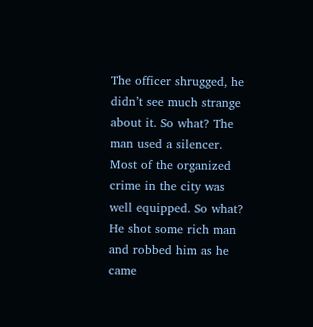The officer shrugged, he didn’t see much strange about it. So what? The man used a silencer. Most of the organized crime in the city was well equipped. So what? He shot some rich man and robbed him as he came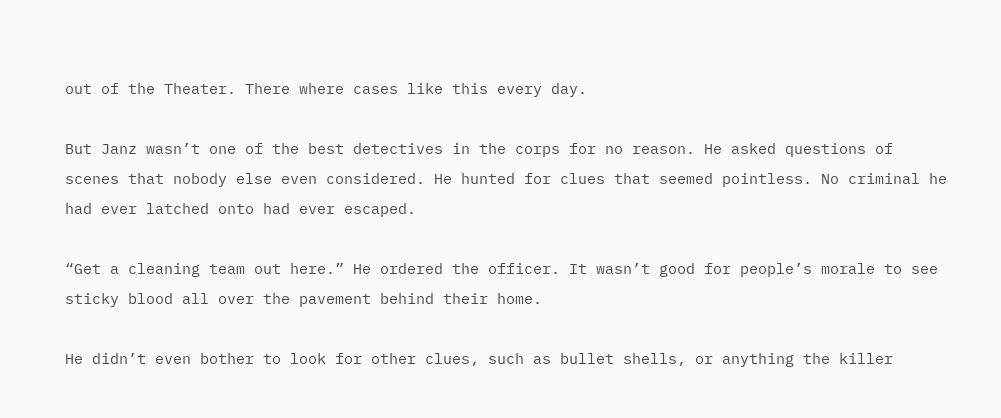out of the Theater. There where cases like this every day.

But Janz wasn’t one of the best detectives in the corps for no reason. He asked questions of scenes that nobody else even considered. He hunted for clues that seemed pointless. No criminal he had ever latched onto had ever escaped.

“Get a cleaning team out here.” He ordered the officer. It wasn’t good for people’s morale to see sticky blood all over the pavement behind their home.

He didn’t even bother to look for other clues, such as bullet shells, or anything the killer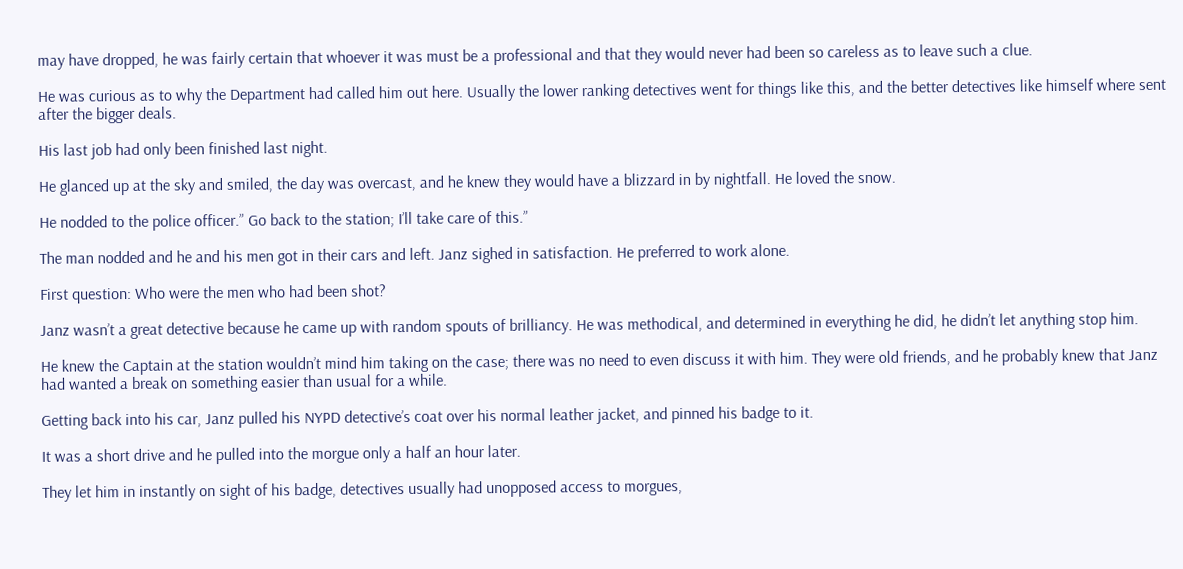may have dropped, he was fairly certain that whoever it was must be a professional and that they would never had been so careless as to leave such a clue.

He was curious as to why the Department had called him out here. Usually the lower ranking detectives went for things like this, and the better detectives like himself where sent after the bigger deals.

His last job had only been finished last night.

He glanced up at the sky and smiled, the day was overcast, and he knew they would have a blizzard in by nightfall. He loved the snow.

He nodded to the police officer.” Go back to the station; I’ll take care of this.”

The man nodded and he and his men got in their cars and left. Janz sighed in satisfaction. He preferred to work alone.

First question: Who were the men who had been shot?

Janz wasn’t a great detective because he came up with random spouts of brilliancy. He was methodical, and determined in everything he did, he didn’t let anything stop him.

He knew the Captain at the station wouldn’t mind him taking on the case; there was no need to even discuss it with him. They were old friends, and he probably knew that Janz had wanted a break on something easier than usual for a while.

Getting back into his car, Janz pulled his NYPD detective’s coat over his normal leather jacket, and pinned his badge to it.

It was a short drive and he pulled into the morgue only a half an hour later.

They let him in instantly on sight of his badge, detectives usually had unopposed access to morgues,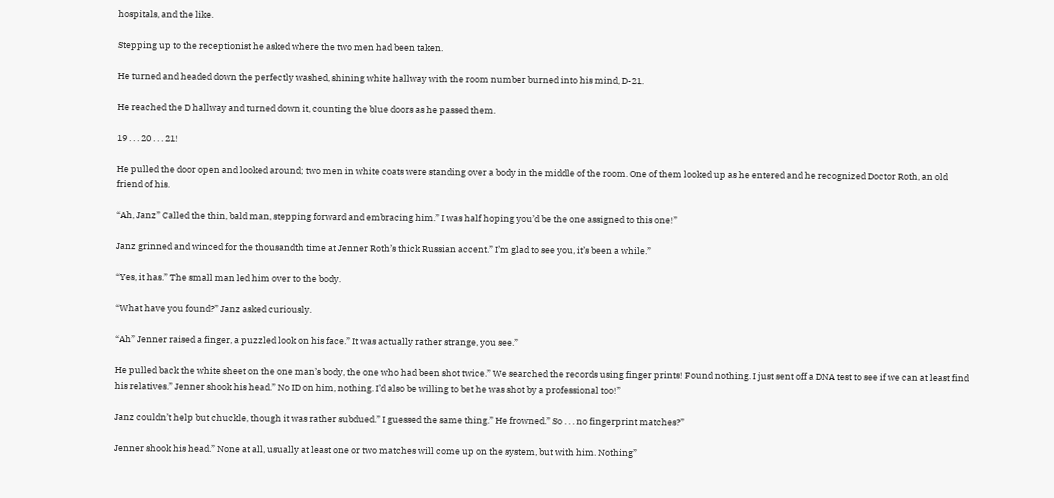hospitals, and the like.

Stepping up to the receptionist he asked where the two men had been taken.

He turned and headed down the perfectly washed, shining white hallway with the room number burned into his mind, D-21.

He reached the D hallway and turned down it, counting the blue doors as he passed them.

19 . . . 20 . . . 21!

He pulled the door open and looked around; two men in white coats were standing over a body in the middle of the room. One of them looked up as he entered and he recognized Doctor Roth, an old friend of his.

“Ah, Janz” Called the thin, bald man, stepping forward and embracing him.” I was half hoping you’d be the one assigned to this one!”

Janz grinned and winced for the thousandth time at Jenner Roth’s thick Russian accent.” I’m glad to see you, it’s been a while.”

“Yes, it has.” The small man led him over to the body.

“What have you found?” Janz asked curiously.

“Ah” Jenner raised a finger, a puzzled look on his face.” It was actually rather strange, you see.”

He pulled back the white sheet on the one man’s body, the one who had been shot twice.” We searched the records using finger prints! Found nothing. I just sent off a DNA test to see if we can at least find his relatives.” Jenner shook his head.” No ID on him, nothing. I’d also be willing to bet he was shot by a professional too!”

Janz couldn’t help but chuckle, though it was rather subdued.” I guessed the same thing.” He frowned.” So . . . no fingerprint matches?”

Jenner shook his head.” None at all, usually at least one or two matches will come up on the system, but with him. Nothing”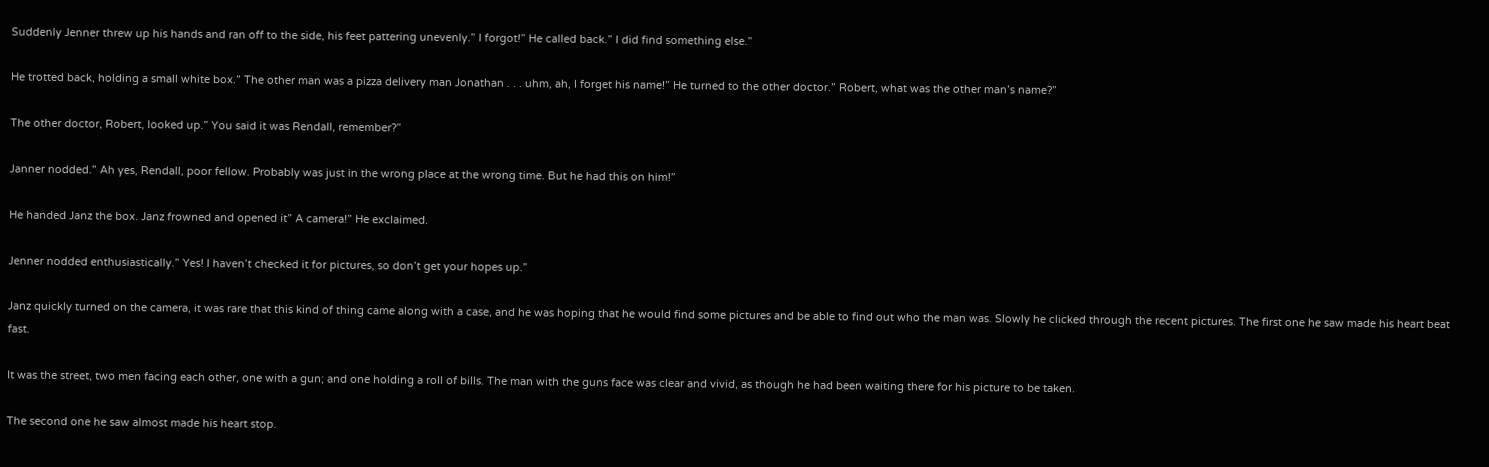Suddenly Jenner threw up his hands and ran off to the side, his feet pattering unevenly.” I forgot!” He called back.” I did find something else.”

He trotted back, holding a small white box.” The other man was a pizza delivery man Jonathan . . . uhm, ah, I forget his name!” He turned to the other doctor.” Robert, what was the other man’s name?”

The other doctor, Robert, looked up.” You said it was Rendall, remember?”

Janner nodded.” Ah yes, Rendall, poor fellow. Probably was just in the wrong place at the wrong time. But he had this on him!”

He handed Janz the box. Janz frowned and opened it” A camera!” He exclaimed.

Jenner nodded enthusiastically.” Yes! I haven’t checked it for pictures, so don’t get your hopes up.”

Janz quickly turned on the camera, it was rare that this kind of thing came along with a case, and he was hoping that he would find some pictures and be able to find out who the man was. Slowly he clicked through the recent pictures. The first one he saw made his heart beat fast.

It was the street, two men facing each other, one with a gun; and one holding a roll of bills. The man with the guns face was clear and vivid, as though he had been waiting there for his picture to be taken.

The second one he saw almost made his heart stop.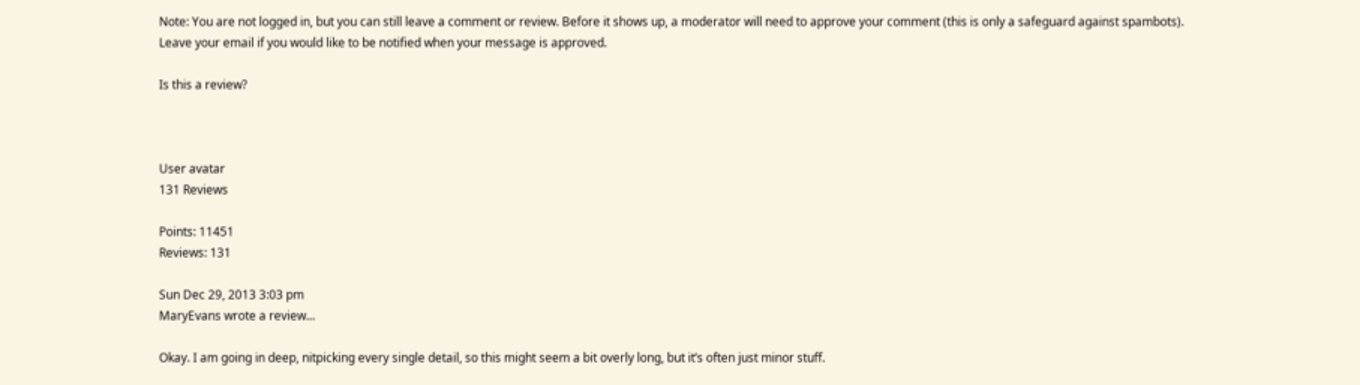Note: You are not logged in, but you can still leave a comment or review. Before it shows up, a moderator will need to approve your comment (this is only a safeguard against spambots). Leave your email if you would like to be notified when your message is approved.

Is this a review?



User avatar
131 Reviews

Points: 11451
Reviews: 131

Sun Dec 29, 2013 3:03 pm
MaryEvans wrote a review...

Okay. I am going in deep, nitpicking every single detail, so this might seem a bit overly long, but it’s often just minor stuff.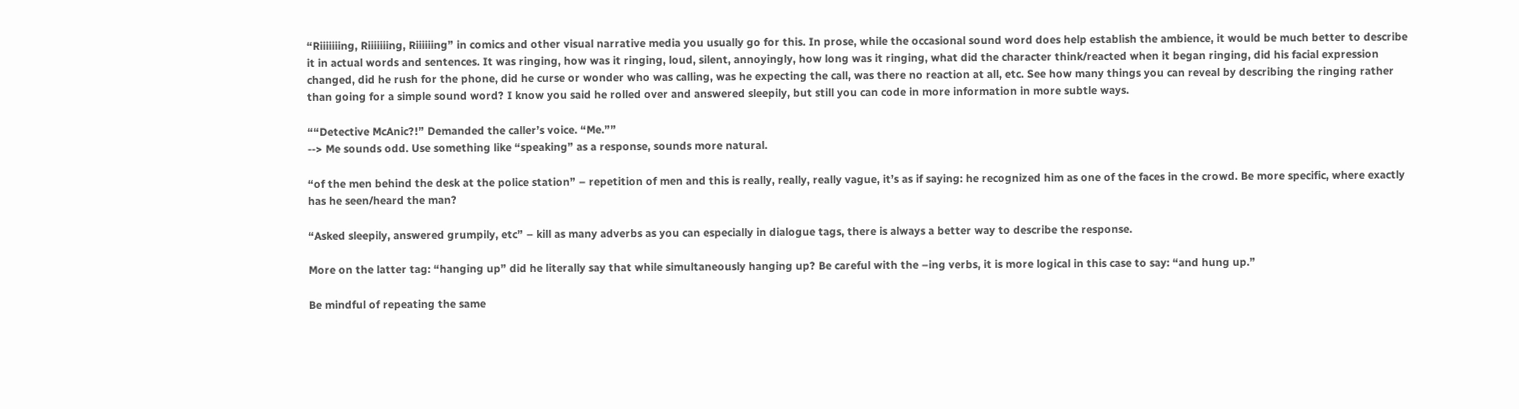“Riiiiiiing, Riiiiiiing, Riiiiiing” in comics and other visual narrative media you usually go for this. In prose, while the occasional sound word does help establish the ambience, it would be much better to describe it in actual words and sentences. It was ringing, how was it ringing, loud, silent, annoyingly, how long was it ringing, what did the character think/reacted when it began ringing, did his facial expression changed, did he rush for the phone, did he curse or wonder who was calling, was he expecting the call, was there no reaction at all, etc. See how many things you can reveal by describing the ringing rather than going for a simple sound word? I know you said he rolled over and answered sleepily, but still you can code in more information in more subtle ways.

““Detective McAnic?!” Demanded the caller’s voice. “Me.””
--> Me sounds odd. Use something like “speaking” as a response, sounds more natural.

“of the men behind the desk at the police station” – repetition of men and this is really, really, really vague, it’s as if saying: he recognized him as one of the faces in the crowd. Be more specific, where exactly has he seen/heard the man?

“Asked sleepily, answered grumpily, etc” – kill as many adverbs as you can especially in dialogue tags, there is always a better way to describe the response.

More on the latter tag: “hanging up” did he literally say that while simultaneously hanging up? Be careful with the –ing verbs, it is more logical in this case to say: “and hung up.”

Be mindful of repeating the same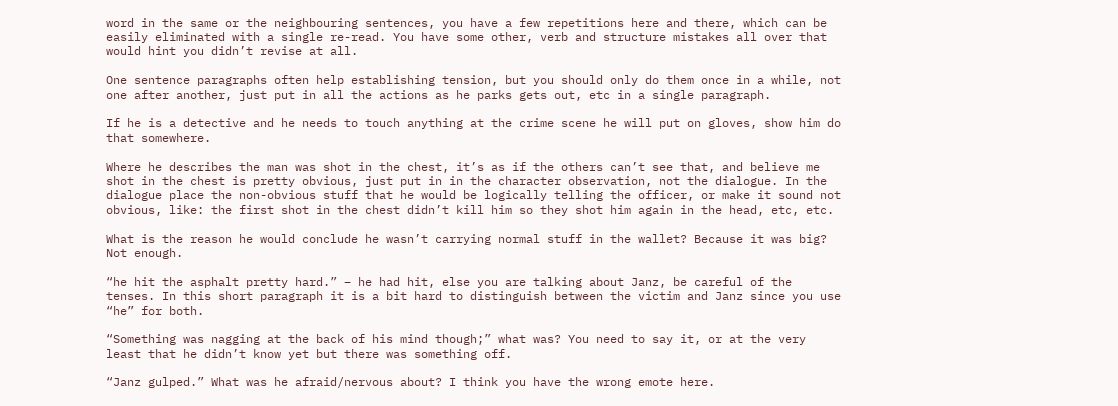word in the same or the neighbouring sentences, you have a few repetitions here and there, which can be easily eliminated with a single re-read. You have some other, verb and structure mistakes all over that would hint you didn’t revise at all.

One sentence paragraphs often help establishing tension, but you should only do them once in a while, not one after another, just put in all the actions as he parks gets out, etc in a single paragraph.

If he is a detective and he needs to touch anything at the crime scene he will put on gloves, show him do that somewhere.

Where he describes the man was shot in the chest, it’s as if the others can’t see that, and believe me shot in the chest is pretty obvious, just put in in the character observation, not the dialogue. In the dialogue place the non-obvious stuff that he would be logically telling the officer, or make it sound not obvious, like: the first shot in the chest didn’t kill him so they shot him again in the head, etc, etc.

What is the reason he would conclude he wasn’t carrying normal stuff in the wallet? Because it was big? Not enough.

“he hit the asphalt pretty hard.” – he had hit, else you are talking about Janz, be careful of the tenses. In this short paragraph it is a bit hard to distinguish between the victim and Janz since you use “he” for both.

“Something was nagging at the back of his mind though;” what was? You need to say it, or at the very least that he didn’t know yet but there was something off.

“Janz gulped.” What was he afraid/nervous about? I think you have the wrong emote here.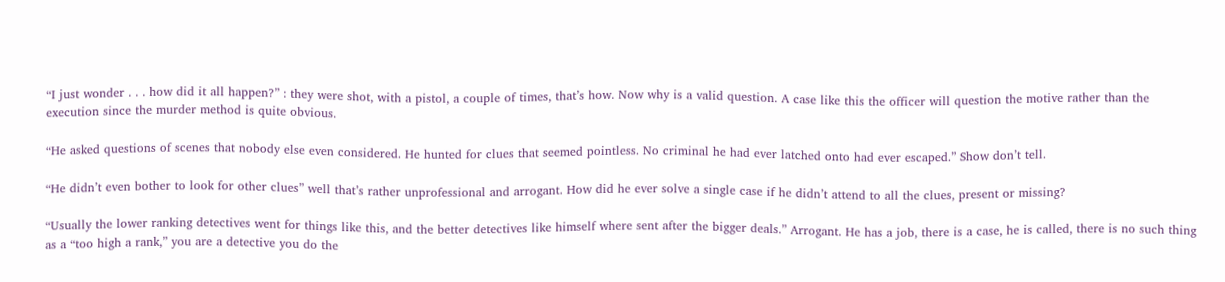“I just wonder . . . how did it all happen?” : they were shot, with a pistol, a couple of times, that’s how. Now why is a valid question. A case like this the officer will question the motive rather than the execution since the murder method is quite obvious.

“He asked questions of scenes that nobody else even considered. He hunted for clues that seemed pointless. No criminal he had ever latched onto had ever escaped.” Show don’t tell.

“He didn’t even bother to look for other clues” well that’s rather unprofessional and arrogant. How did he ever solve a single case if he didn’t attend to all the clues, present or missing?

“Usually the lower ranking detectives went for things like this, and the better detectives like himself where sent after the bigger deals.” Arrogant. He has a job, there is a case, he is called, there is no such thing as a “too high a rank,” you are a detective you do the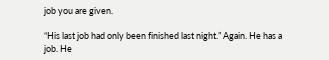job you are given.

“His last job had only been finished last night.” Again. He has a job. He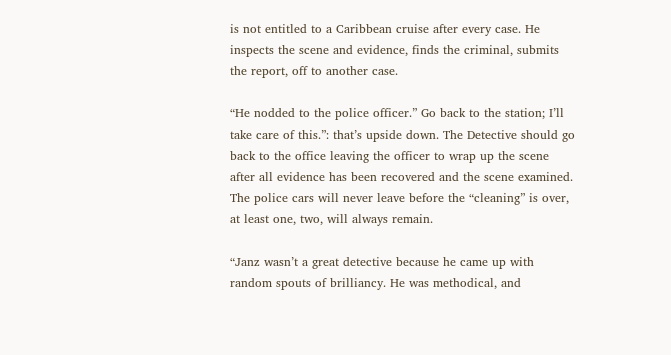is not entitled to a Caribbean cruise after every case. He inspects the scene and evidence, finds the criminal, submits the report, off to another case.

“He nodded to the police officer.” Go back to the station; I’ll take care of this.”: that’s upside down. The Detective should go back to the office leaving the officer to wrap up the scene after all evidence has been recovered and the scene examined. The police cars will never leave before the “cleaning” is over, at least one, two, will always remain.

“Janz wasn’t a great detective because he came up with random spouts of brilliancy. He was methodical, and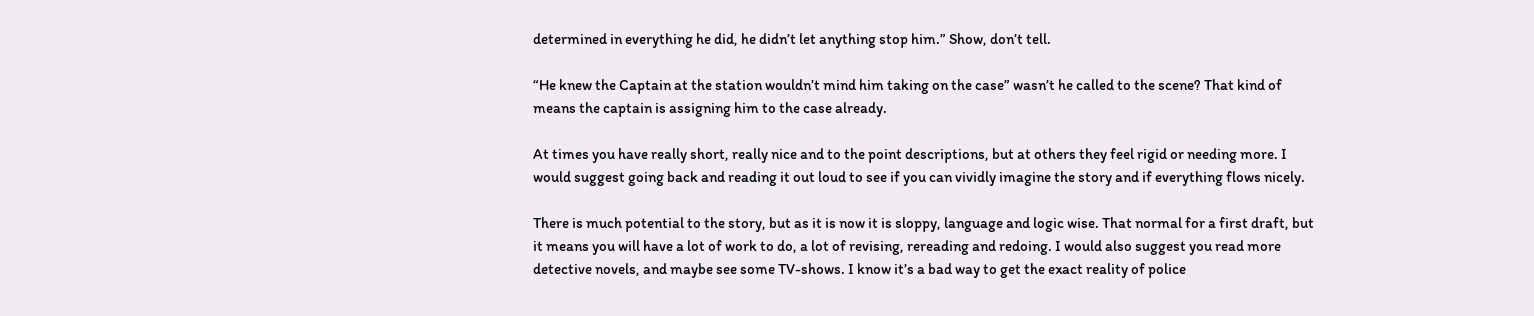determined in everything he did, he didn’t let anything stop him.” Show, don’t tell.

“He knew the Captain at the station wouldn’t mind him taking on the case” wasn’t he called to the scene? That kind of means the captain is assigning him to the case already.

At times you have really short, really nice and to the point descriptions, but at others they feel rigid or needing more. I would suggest going back and reading it out loud to see if you can vividly imagine the story and if everything flows nicely.

There is much potential to the story, but as it is now it is sloppy, language and logic wise. That normal for a first draft, but it means you will have a lot of work to do, a lot of revising, rereading and redoing. I would also suggest you read more detective novels, and maybe see some TV-shows. I know it’s a bad way to get the exact reality of police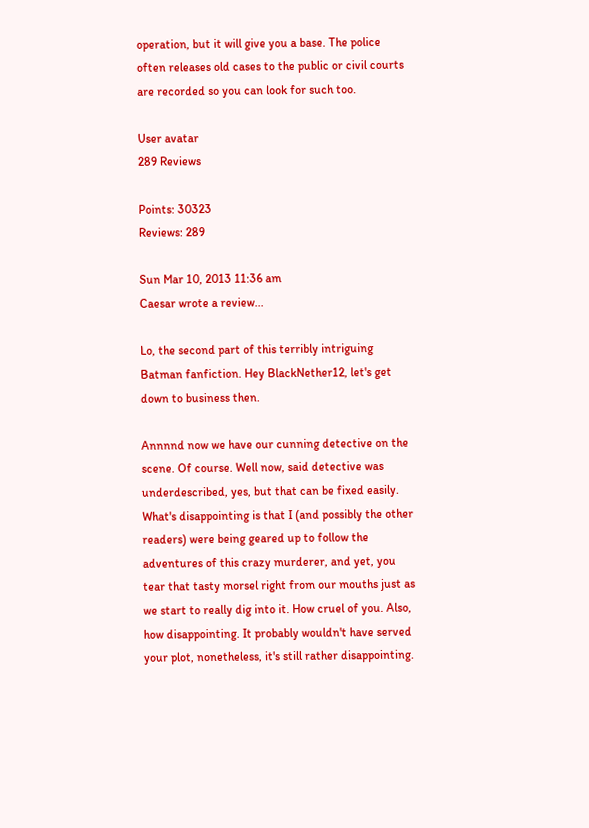operation, but it will give you a base. The police often releases old cases to the public or civil courts are recorded so you can look for such too.

User avatar
289 Reviews

Points: 30323
Reviews: 289

Sun Mar 10, 2013 11:36 am
Caesar wrote a review...

Lo, the second part of this terribly intriguing Batman fanfiction. Hey BlackNether12, let's get down to business then.

Annnnd now we have our cunning detective on the scene. Of course. Well now, said detective was underdescribed, yes, but that can be fixed easily. What's disappointing is that I (and possibly the other readers) were being geared up to follow the adventures of this crazy murderer, and yet, you tear that tasty morsel right from our mouths just as we start to really dig into it. How cruel of you. Also, how disappointing. It probably wouldn't have served your plot, nonetheless, it's still rather disappointing.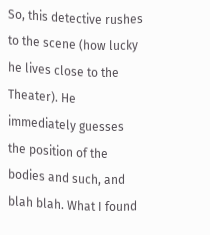So, this detective rushes to the scene (how lucky he lives close to the Theater). He immediately guesses the position of the bodies and such, and blah blah. What I found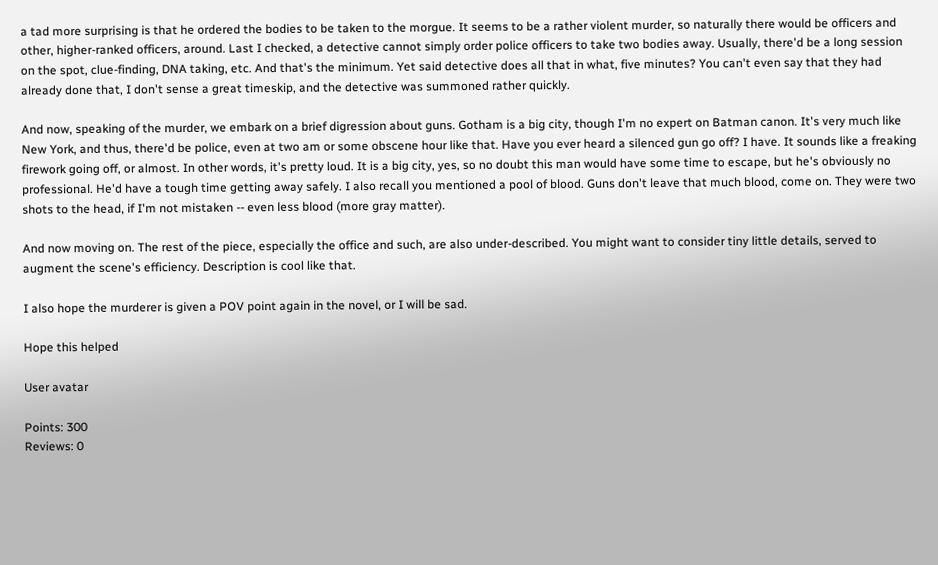a tad more surprising is that he ordered the bodies to be taken to the morgue. It seems to be a rather violent murder, so naturally there would be officers and other, higher-ranked officers, around. Last I checked, a detective cannot simply order police officers to take two bodies away. Usually, there'd be a long session on the spot, clue-finding, DNA taking, etc. And that's the minimum. Yet said detective does all that in what, five minutes? You can't even say that they had already done that, I don't sense a great timeskip, and the detective was summoned rather quickly.

And now, speaking of the murder, we embark on a brief digression about guns. Gotham is a big city, though I'm no expert on Batman canon. It's very much like New York, and thus, there'd be police, even at two am or some obscene hour like that. Have you ever heard a silenced gun go off? I have. It sounds like a freaking firework going off, or almost. In other words, it's pretty loud. It is a big city, yes, so no doubt this man would have some time to escape, but he's obviously no professional. He'd have a tough time getting away safely. I also recall you mentioned a pool of blood. Guns don't leave that much blood, come on. They were two shots to the head, if I'm not mistaken -- even less blood (more gray matter).

And now moving on. The rest of the piece, especially the office and such, are also under-described. You might want to consider tiny little details, served to augment the scene's efficiency. Description is cool like that.

I also hope the murderer is given a POV point again in the novel, or I will be sad.

Hope this helped

User avatar

Points: 300
Reviews: 0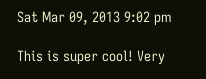Sat Mar 09, 2013 9:02 pm

This is super cool! Very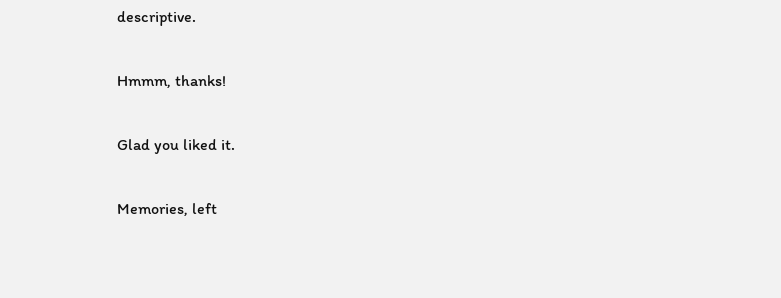descriptive.

Hmmm, thanks!

Glad you liked it.

Memories, left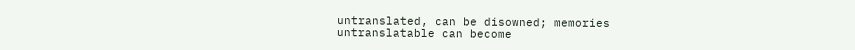untranslated, can be disowned; memories untranslatable can become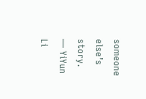someone else’s story.
— YiYun Li